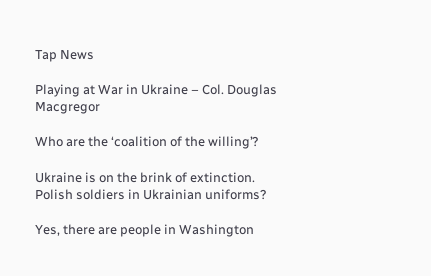Tap News

Playing at War in Ukraine – Col. Douglas Macgregor

Who are the ‘coalition of the willing’?

Ukraine is on the brink of extinction. Polish soldiers in Ukrainian uniforms?

Yes, there are people in Washington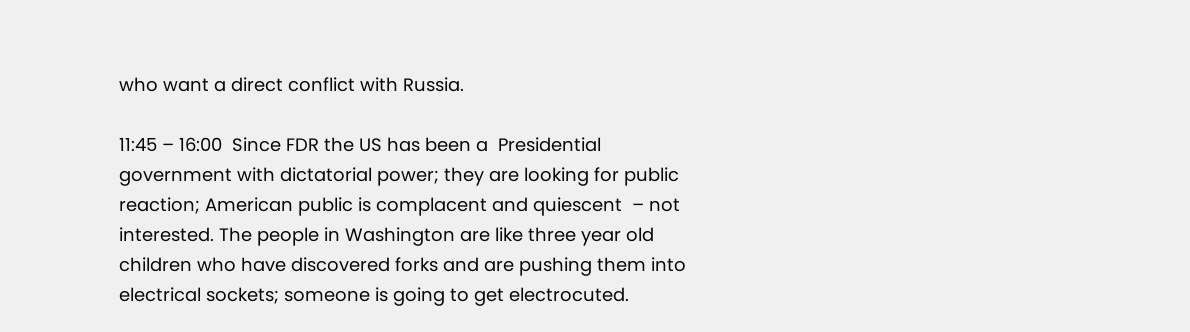who want a direct conflict with Russia.

11:45 – 16:00  Since FDR the US has been a  Presidential government with dictatorial power; they are looking for public reaction; American public is complacent and quiescent  – not interested. The people in Washington are like three year old children who have discovered forks and are pushing them into electrical sockets; someone is going to get electrocuted.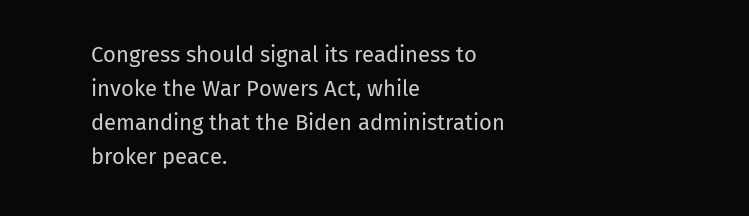Congress should signal its readiness to invoke the War Powers Act, while demanding that the Biden administration broker peace.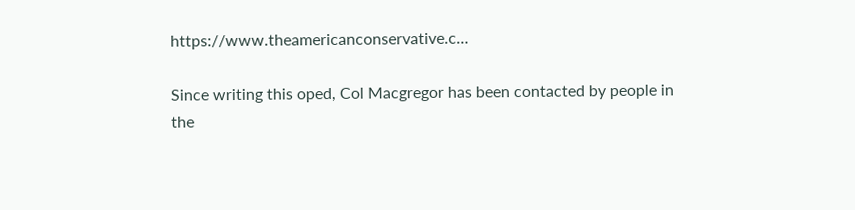https://www.theamericanconservative.c…

Since writing this oped, Col Macgregor has been contacted by people in the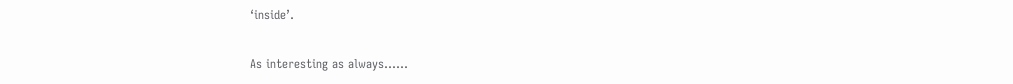‘inside’.

As interesting as always……